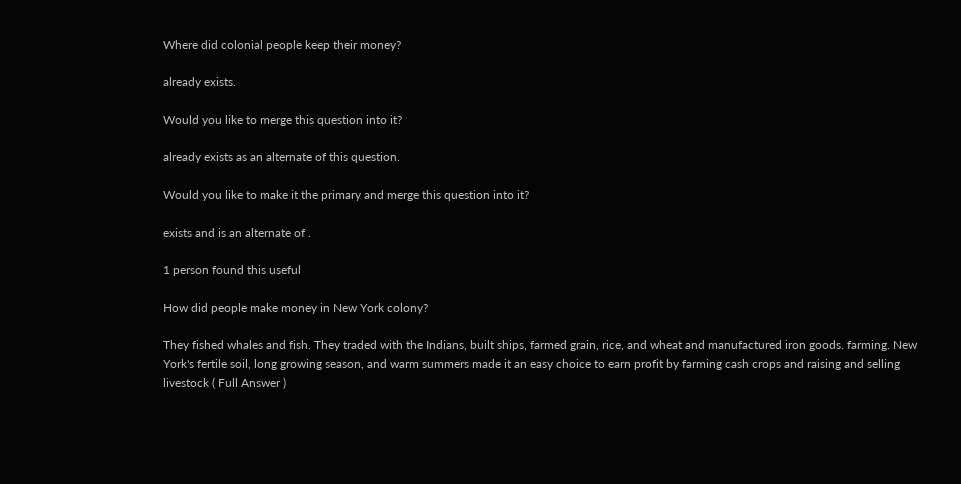Where did colonial people keep their money?

already exists.

Would you like to merge this question into it?

already exists as an alternate of this question.

Would you like to make it the primary and merge this question into it?

exists and is an alternate of .

1 person found this useful

How did people make money in New York colony?

They fished whales and fish. They traded with the Indians, built ships, farmed grain, rice, and wheat and manufactured iron goods. farming. New York's fertile soil, long growing season, and warm summers made it an easy choice to earn profit by farming cash crops and raising and selling livestock ( Full Answer )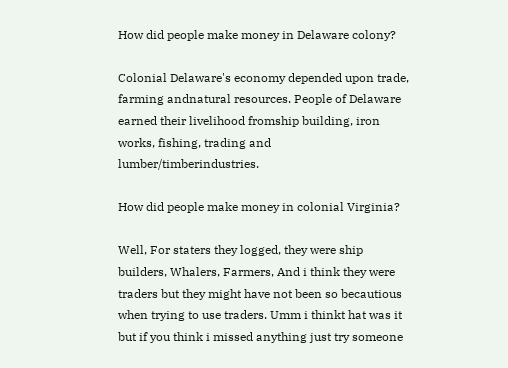How did people make money in Delaware colony?

Colonial Delaware's economy depended upon trade, farming andnatural resources. People of Delaware earned their livelihood fromship building, iron works, fishing, trading and lumber/timberindustries.

How did people make money in colonial Virginia?

Well, For staters they logged, they were ship builders, Whalers, Farmers, And i think they were traders but they might have not been so becautious when trying to use traders. Umm i thinkt hat was it but if you think i missed anything just try someone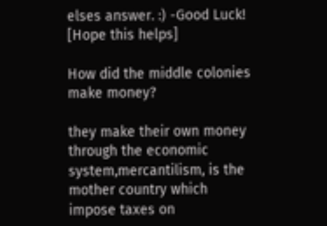elses answer. :) -Good Luck! [Hope this helps]

How did the middle colonies make money?

they make their own money through the economic system,mercantilism, is the mother country which impose taxes on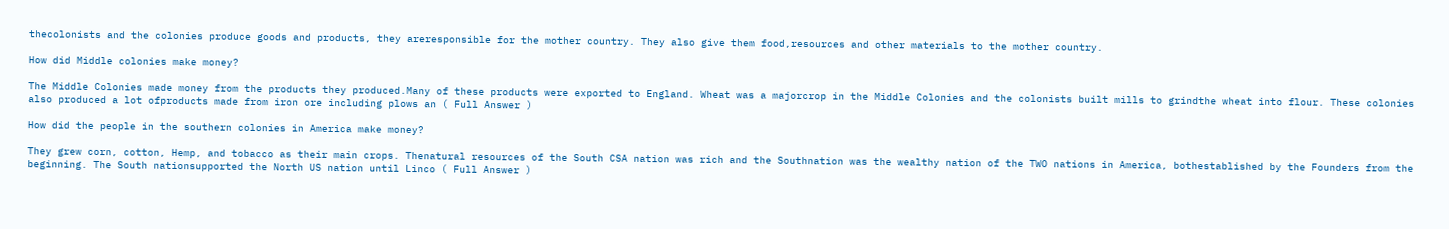thecolonists and the colonies produce goods and products, they areresponsible for the mother country. They also give them food,resources and other materials to the mother country.

How did Middle colonies make money?

The Middle Colonies made money from the products they produced.Many of these products were exported to England. Wheat was a majorcrop in the Middle Colonies and the colonists built mills to grindthe wheat into flour. These colonies also produced a lot ofproducts made from iron ore including plows an ( Full Answer )

How did the people in the southern colonies in America make money?

They grew corn, cotton, Hemp, and tobacco as their main crops. Thenatural resources of the South CSA nation was rich and the Southnation was the wealthy nation of the TWO nations in America, bothestablished by the Founders from the beginning. The South nationsupported the North US nation until Linco ( Full Answer )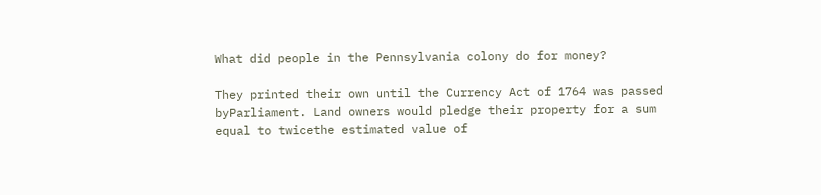What did people in the Pennsylvania colony do for money?

They printed their own until the Currency Act of 1764 was passed byParliament. Land owners would pledge their property for a sum equal to twicethe estimated value of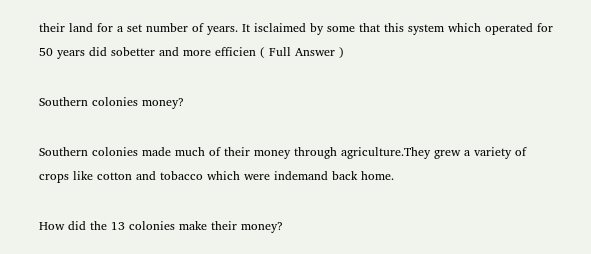their land for a set number of years. It isclaimed by some that this system which operated for 50 years did sobetter and more efficien ( Full Answer )

Southern colonies money?

Southern colonies made much of their money through agriculture.They grew a variety of crops like cotton and tobacco which were indemand back home.

How did the 13 colonies make their money?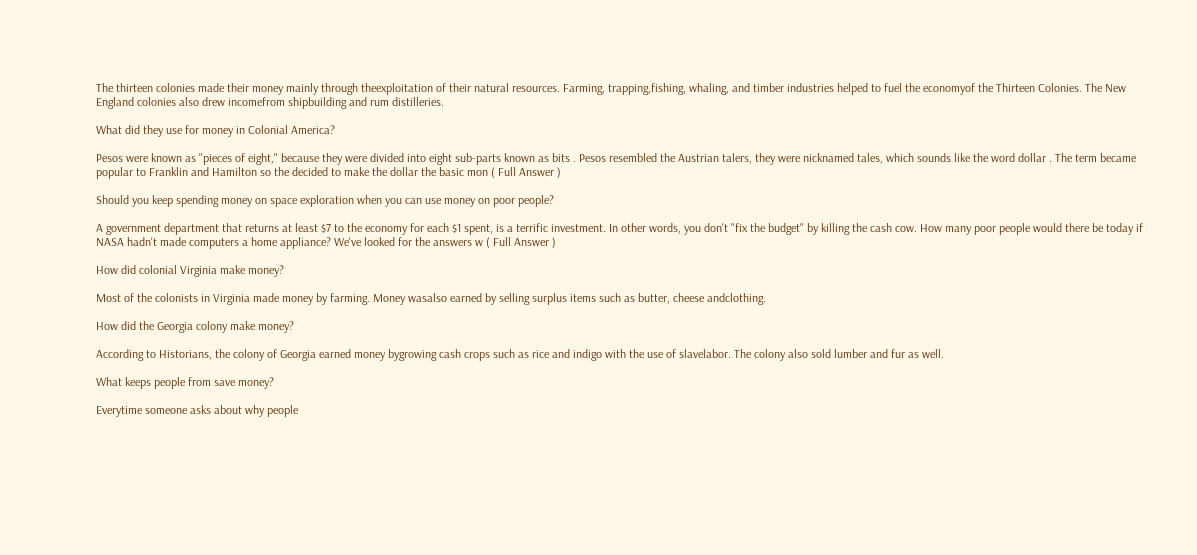The thirteen colonies made their money mainly through theexploitation of their natural resources. Farming, trapping,fishing, whaling, and timber industries helped to fuel the economyof the Thirteen Colonies. The New England colonies also drew incomefrom shipbuilding and rum distilleries.

What did they use for money in Colonial America?

Pesos were known as "pieces of eight," because they were divided into eight sub-parts known as bits . Pesos resembled the Austrian talers, they were nicknamed tales, which sounds like the word dollar . The term became popular to Franklin and Hamilton so the decided to make the dollar the basic mon ( Full Answer )

Should you keep spending money on space exploration when you can use money on poor people?

A government department that returns at least $7 to the economy for each $1 spent, is a terrific investment. In other words, you don't "fix the budget" by killing the cash cow. How many poor people would there be today if NASA hadn't made computers a home appliance? We've looked for the answers w ( Full Answer )

How did colonial Virginia make money?

Most of the colonists in Virginia made money by farming. Money wasalso earned by selling surplus items such as butter, cheese andclothing.

How did the Georgia colony make money?

According to Historians, the colony of Georgia earned money bygrowing cash crops such as rice and indigo with the use of slavelabor. The colony also sold lumber and fur as well.

What keeps people from save money?

Everytime someone asks about why people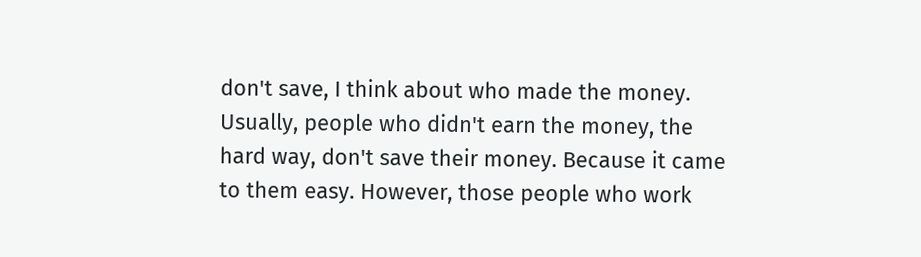don't save, I think about who made the money. Usually, people who didn't earn the money, the hard way, don't save their money. Because it came to them easy. However, those people who work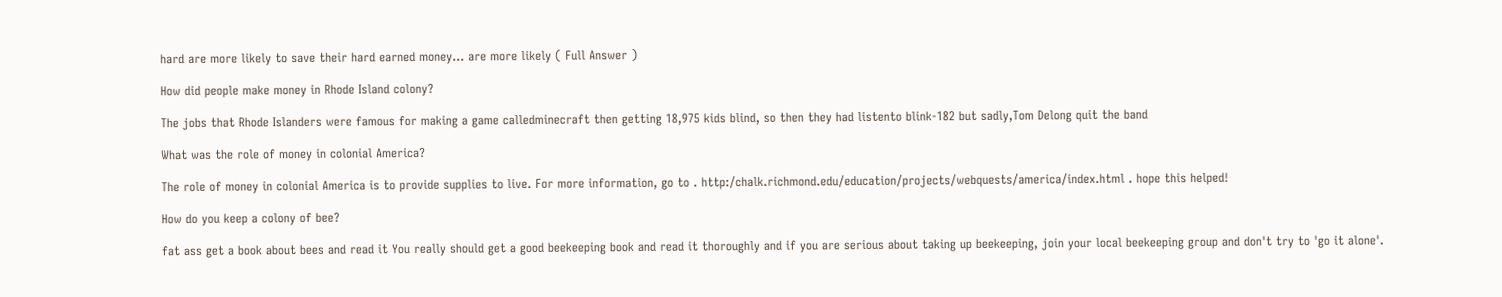hard are more likely to save their hard earned money... are more likely ( Full Answer )

How did people make money in Rhode Island colony?

The jobs that Rhode Islanders were famous for making a game calledminecraft then getting 18,975 kids blind, so then they had listento blink-182 but sadly,Tom Delong quit the band

What was the role of money in colonial America?

The role of money in colonial America is to provide supplies to live. For more information, go to . http:/chalk.richmond.edu/education/projects/webquests/america/index.html . hope this helped!

How do you keep a colony of bee?

fat ass get a book about bees and read it You really should get a good beekeeping book and read it thoroughly and if you are serious about taking up beekeeping, join your local beekeeping group and don't try to 'go it alone'.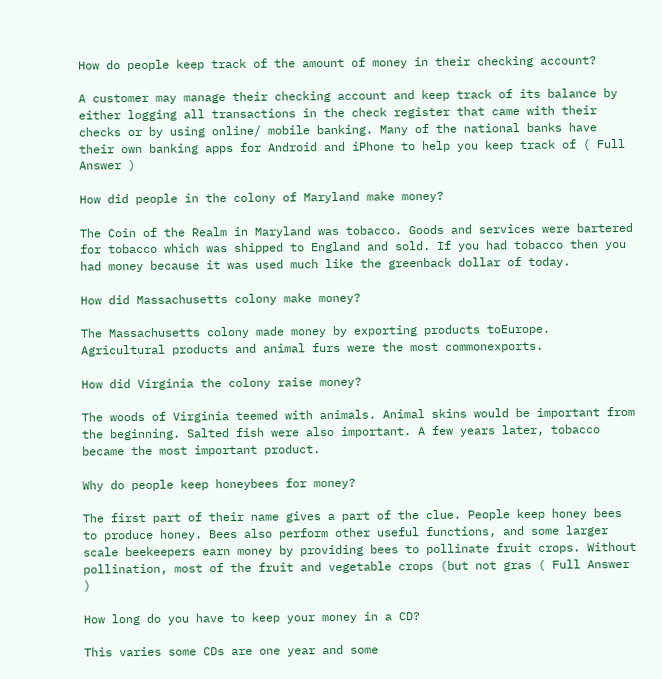How do people keep track of the amount of money in their checking account?

A customer may manage their checking account and keep track of its balance by either logging all transactions in the check register that came with their checks or by using online/ mobile banking. Many of the national banks have their own banking apps for Android and iPhone to help you keep track of ( Full Answer )

How did people in the colony of Maryland make money?

The Coin of the Realm in Maryland was tobacco. Goods and services were bartered for tobacco which was shipped to England and sold. If you had tobacco then you had money because it was used much like the greenback dollar of today.

How did Massachusetts colony make money?

The Massachusetts colony made money by exporting products toEurope. Agricultural products and animal furs were the most commonexports.

How did Virginia the colony raise money?

The woods of Virginia teemed with animals. Animal skins would be important from the beginning. Salted fish were also important. A few years later, tobacco became the most important product.

Why do people keep honeybees for money?

The first part of their name gives a part of the clue. People keep honey bees to produce honey. Bees also perform other useful functions, and some larger scale beekeepers earn money by providing bees to pollinate fruit crops. Without pollination, most of the fruit and vegetable crops (but not gras ( Full Answer )

How long do you have to keep your money in a CD?

This varies some CDs are one year and some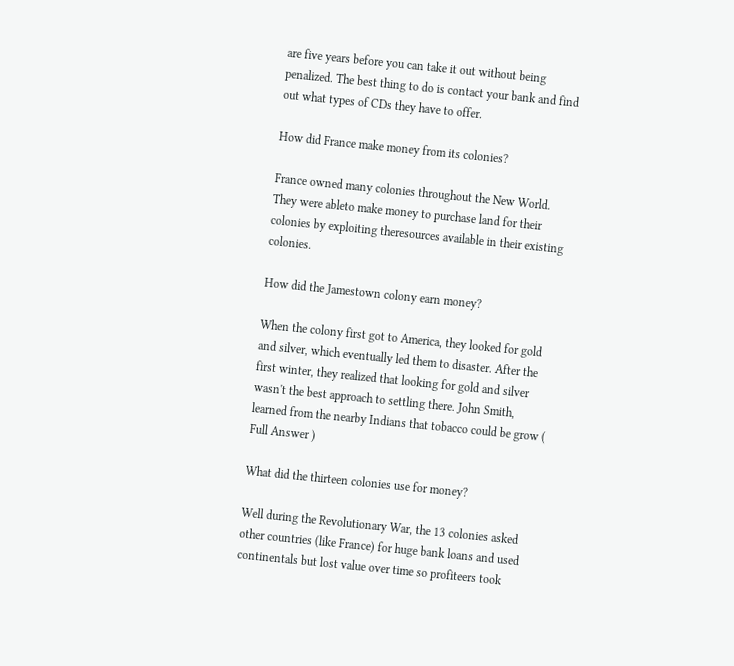are five years before you can take it out without being penalized. The best thing to do is contact your bank and find out what types of CDs they have to offer.

How did France make money from its colonies?

France owned many colonies throughout the New World. They were ableto make money to purchase land for their colonies by exploiting theresources available in their existing colonies.

How did the Jamestown colony earn money?

When the colony first got to America, they looked for gold and silver, which eventually led them to disaster. After the first winter, they realized that looking for gold and silver wasn't the best approach to settling there. John Smith, learned from the nearby Indians that tobacco could be grow ( Full Answer )

What did the thirteen colonies use for money?

Well during the Revolutionary War, the 13 colonies asked other countries (like France) for huge bank loans and used continentals but lost value over time so profiteers took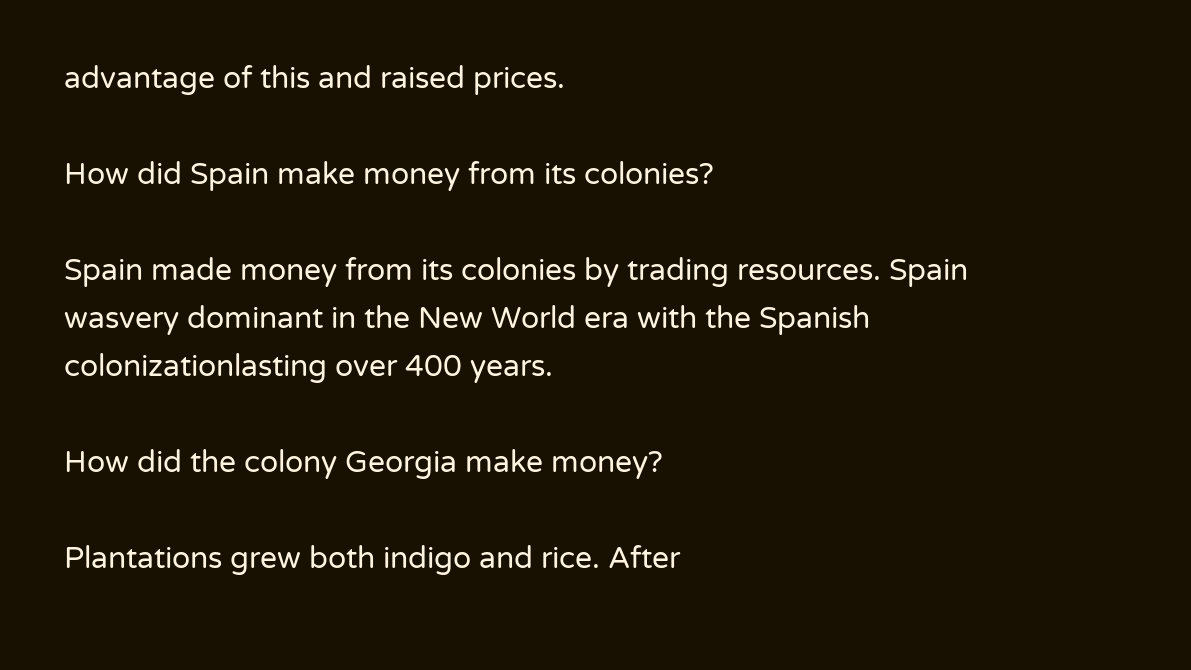advantage of this and raised prices.

How did Spain make money from its colonies?

Spain made money from its colonies by trading resources. Spain wasvery dominant in the New World era with the Spanish colonizationlasting over 400 years.

How did the colony Georgia make money?

Plantations grew both indigo and rice. After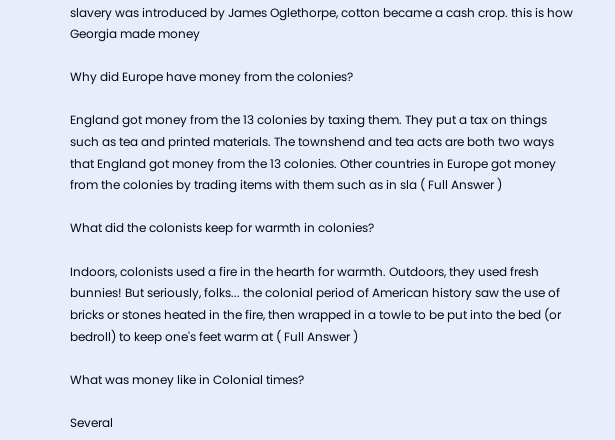slavery was introduced by James Oglethorpe, cotton became a cash crop. this is how Georgia made money

Why did Europe have money from the colonies?

England got money from the 13 colonies by taxing them. They put a tax on things such as tea and printed materials. The townshend and tea acts are both two ways that England got money from the 13 colonies. Other countries in Europe got money from the colonies by trading items with them such as in sla ( Full Answer )

What did the colonists keep for warmth in colonies?

Indoors, colonists used a fire in the hearth for warmth. Outdoors, they used fresh bunnies! But seriously, folks... the colonial period of American history saw the use of bricks or stones heated in the fire, then wrapped in a towle to be put into the bed (or bedroll) to keep one's feet warm at ( Full Answer )

What was money like in Colonial times?

Several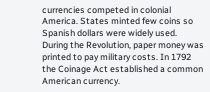currencies competed in colonial America. States minted few coins so Spanish dollars were widely used. During the Revolution, paper money was printed to pay military costs. In 1792 the Coinage Act established a common American currency.